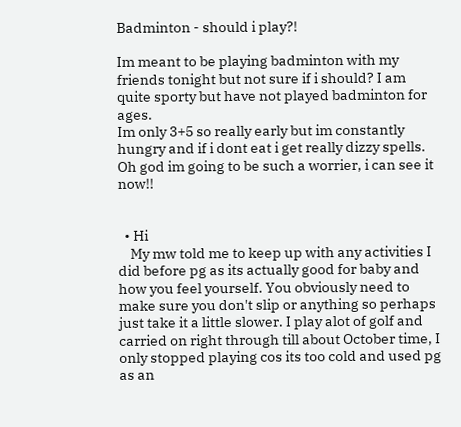Badminton - should i play?!

Im meant to be playing badminton with my friends tonight but not sure if i should? I am quite sporty but have not played badminton for ages.
Im only 3+5 so really early but im constantly hungry and if i dont eat i get really dizzy spells.
Oh god im going to be such a worrier, i can see it now!!


  • Hi
    My mw told me to keep up with any activities I did before pg as its actually good for baby and how you feel yourself. You obviously need to make sure you don't slip or anything so perhaps just take it a little slower. I play alot of golf and carried on right through till about October time, I only stopped playing cos its too cold and used pg as an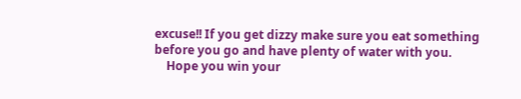excuse!! If you get dizzy make sure you eat something before you go and have plenty of water with you.
    Hope you win your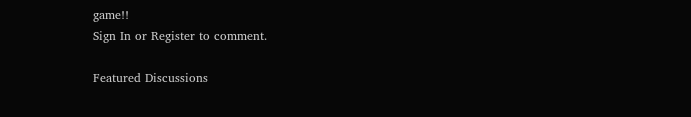game!!
Sign In or Register to comment.

Featured Discussions